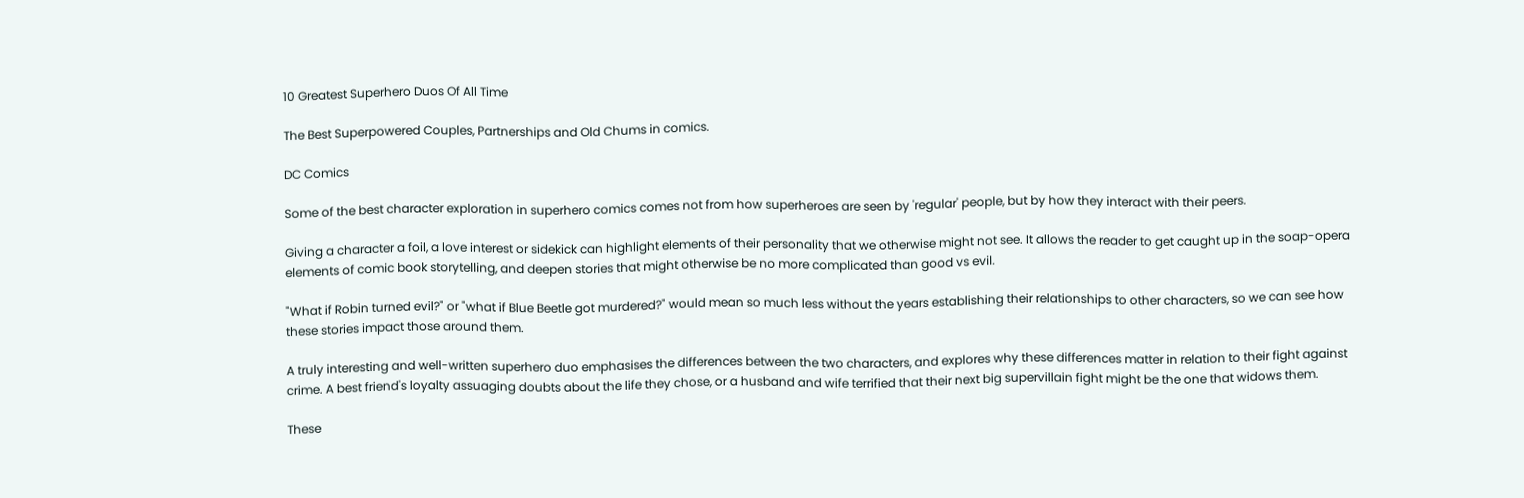10 Greatest Superhero Duos Of All Time

The Best Superpowered Couples, Partnerships and Old Chums in comics.

DC Comics

Some of the best character exploration in superhero comics comes not from how superheroes are seen by 'regular' people, but by how they interact with their peers.

Giving a character a foil, a love interest or sidekick can highlight elements of their personality that we otherwise might not see. It allows the reader to get caught up in the soap-opera elements of comic book storytelling, and deepen stories that might otherwise be no more complicated than good vs evil.

"What if Robin turned evil?" or "what if Blue Beetle got murdered?" would mean so much less without the years establishing their relationships to other characters, so we can see how these stories impact those around them.

A truly interesting and well-written superhero duo emphasises the differences between the two characters, and explores why these differences matter in relation to their fight against crime. A best friend's loyalty assuaging doubts about the life they chose, or a husband and wife terrified that their next big supervillain fight might be the one that widows them.

These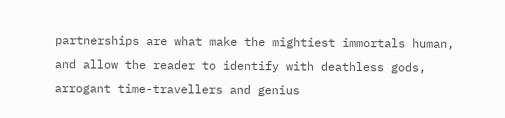partnerships are what make the mightiest immortals human, and allow the reader to identify with deathless gods, arrogant time-travellers and genius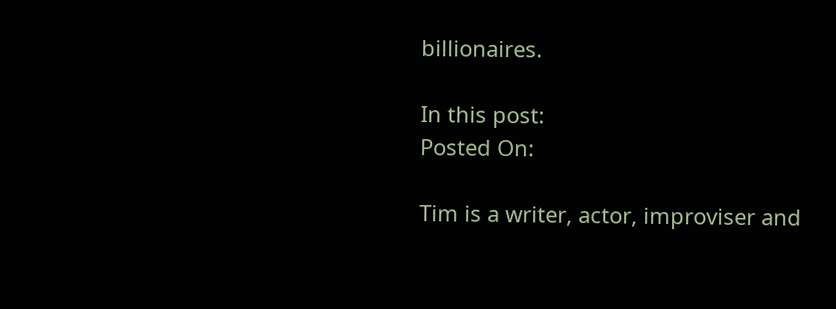billionaires.

In this post:
Posted On:

Tim is a writer, actor, improviser and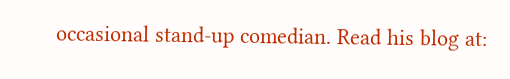occasional stand-up comedian. Read his blog at: